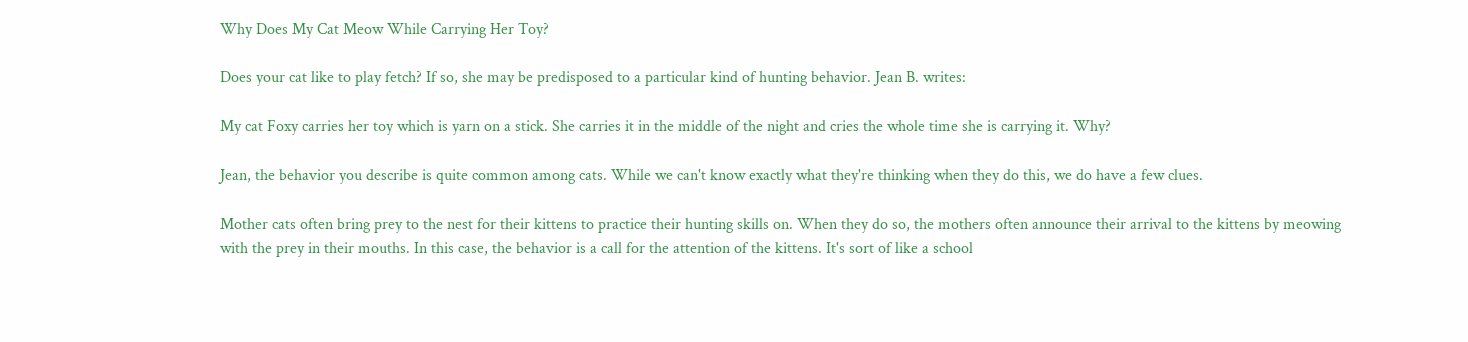Why Does My Cat Meow While Carrying Her Toy?

Does your cat like to play fetch? If so, she may be predisposed to a particular kind of hunting behavior. Jean B. writes:

My cat Foxy carries her toy which is yarn on a stick. She carries it in the middle of the night and cries the whole time she is carrying it. Why?

Jean, the behavior you describe is quite common among cats. While we can't know exactly what they're thinking when they do this, we do have a few clues.

Mother cats often bring prey to the nest for their kittens to practice their hunting skills on. When they do so, the mothers often announce their arrival to the kittens by meowing with the prey in their mouths. In this case, the behavior is a call for the attention of the kittens. It's sort of like a school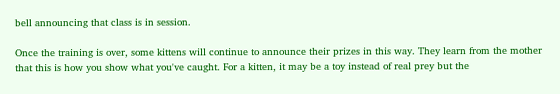bell announcing that class is in session.

Once the training is over, some kittens will continue to announce their prizes in this way. They learn from the mother that this is how you show what you've caught. For a kitten, it may be a toy instead of real prey but the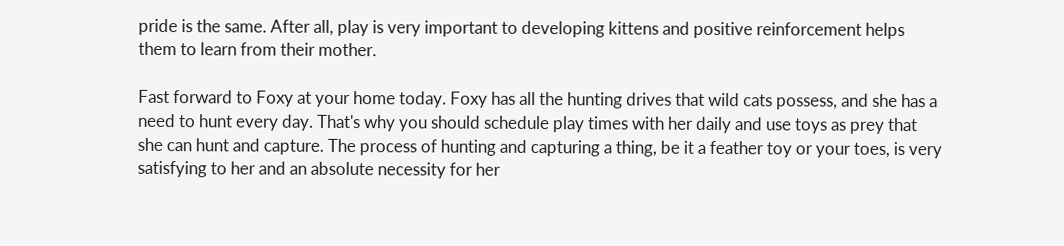pride is the same. After all, play is very important to developing kittens and positive reinforcement helps them to learn from their mother.

Fast forward to Foxy at your home today. Foxy has all the hunting drives that wild cats possess, and she has a need to hunt every day. That's why you should schedule play times with her daily and use toys as prey that she can hunt and capture. The process of hunting and capturing a thing, be it a feather toy or your toes, is very satisfying to her and an absolute necessity for her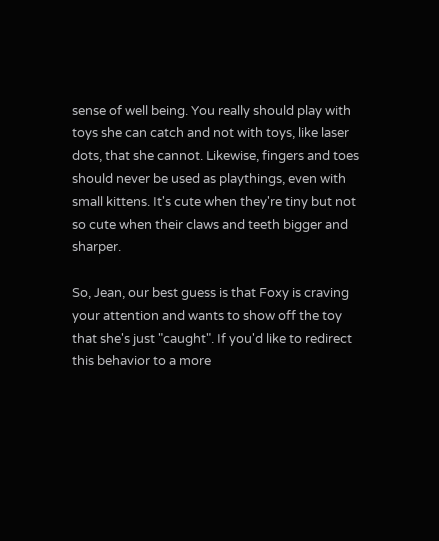sense of well being. You really should play with toys she can catch and not with toys, like laser dots, that she cannot. Likewise, fingers and toes should never be used as playthings, even with small kittens. It's cute when they're tiny but not so cute when their claws and teeth bigger and sharper.

So, Jean, our best guess is that Foxy is craving your attention and wants to show off the toy that she's just "caught". If you'd like to redirect this behavior to a more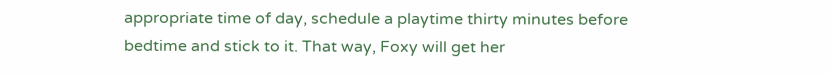appropriate time of day, schedule a playtime thirty minutes before bedtime and stick to it. That way, Foxy will get her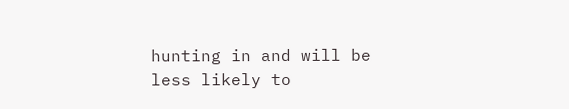hunting in and will be less likely to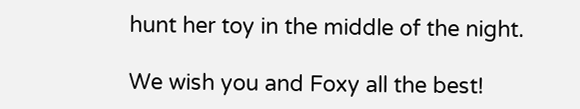hunt her toy in the middle of the night.

We wish you and Foxy all the best!